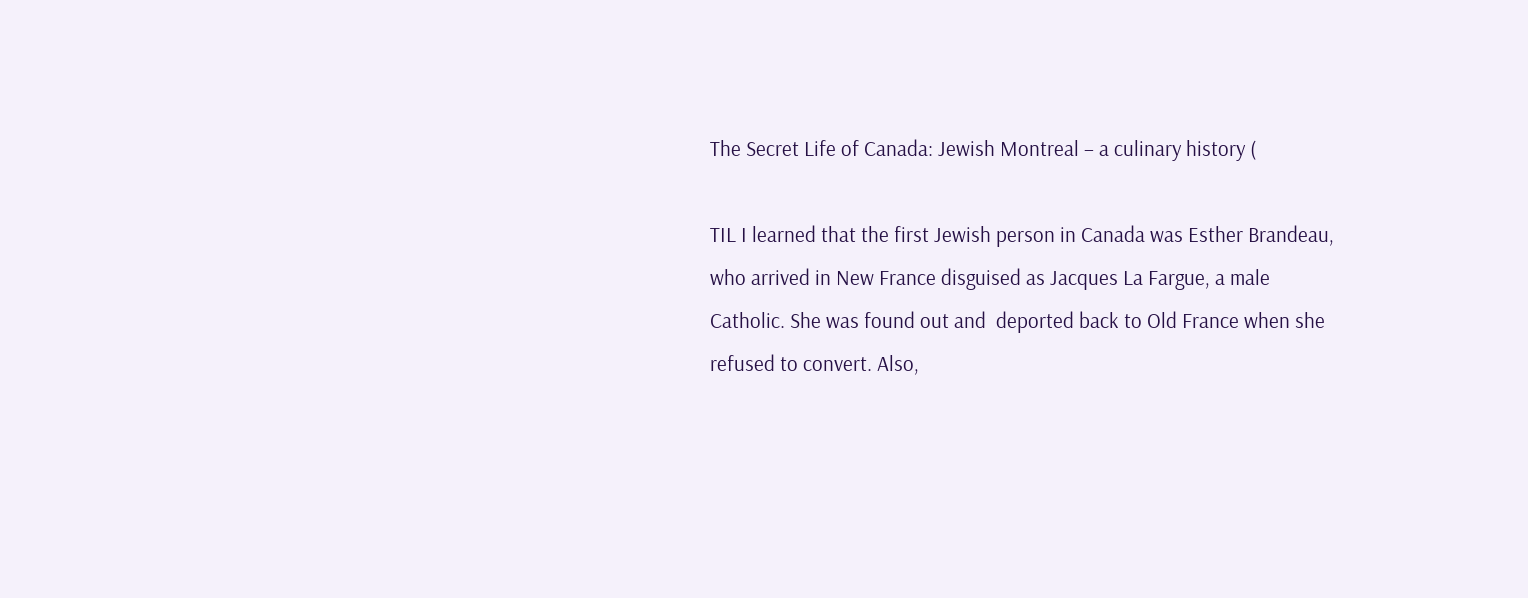The Secret Life of Canada: Jewish Montreal – a culinary history (

TIL I learned that the first Jewish person in Canada was Esther Brandeau, who arrived in New France disguised as Jacques La Fargue, a male Catholic. She was found out and  deported back to Old France when she refused to convert. Also,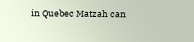in Quebec Matzah can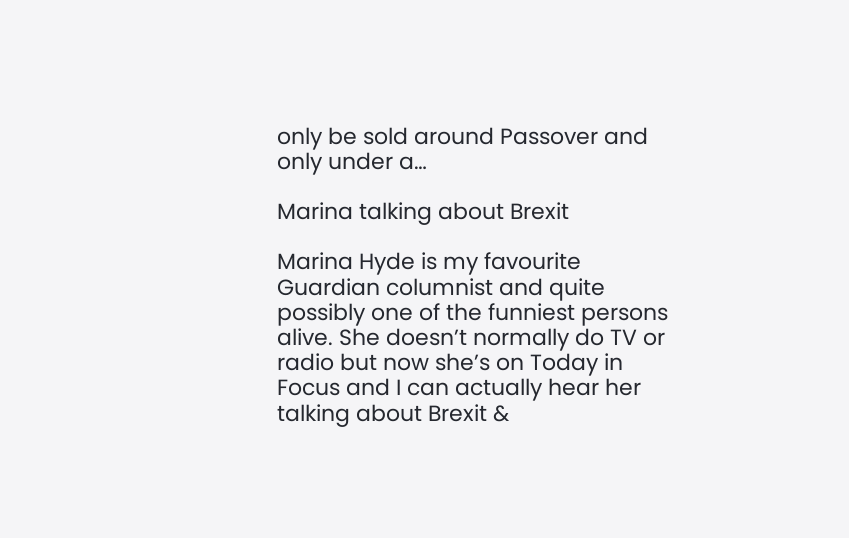only be sold around Passover and only under a…

Marina talking about Brexit

Marina Hyde is my favourite Guardian columnist and quite possibly one of the funniest persons alive. She doesn’t normally do TV or radio but now she’s on Today in Focus and I can actually hear her talking about Brexit &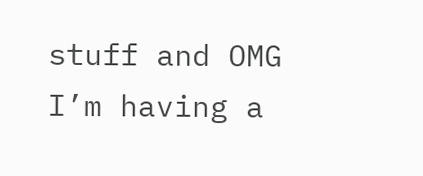stuff and OMG I’m having a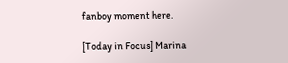fanboy moment here.

[Today in Focus] Marina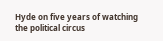Hyde on five years of watching the political circus